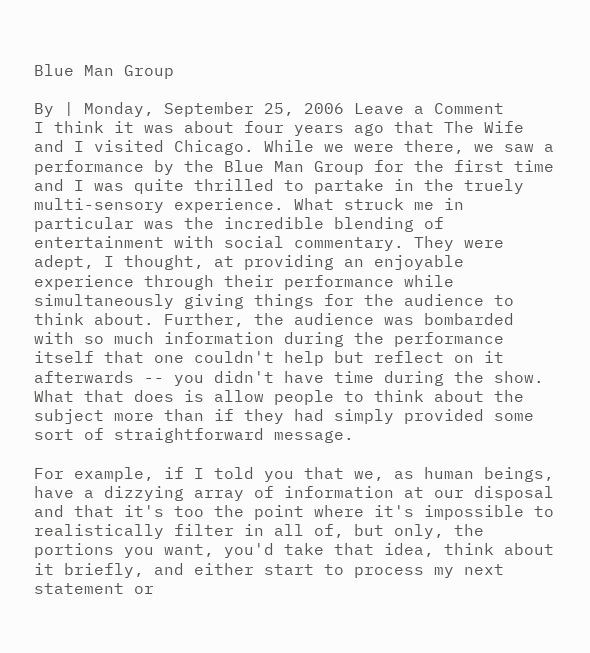Blue Man Group

By | Monday, September 25, 2006 Leave a Comment
I think it was about four years ago that The Wife and I visited Chicago. While we were there, we saw a performance by the Blue Man Group for the first time and I was quite thrilled to partake in the truely multi-sensory experience. What struck me in particular was the incredible blending of entertainment with social commentary. They were adept, I thought, at providing an enjoyable experience through their performance while simultaneously giving things for the audience to think about. Further, the audience was bombarded with so much information during the performance itself that one couldn't help but reflect on it afterwards -- you didn't have time during the show. What that does is allow people to think about the subject more than if they had simply provided some sort of straightforward message.

For example, if I told you that we, as human beings, have a dizzying array of information at our disposal and that it's too the point where it's impossible to realistically filter in all of, but only, the portions you want, you'd take that idea, think about it briefly, and either start to process my next statement or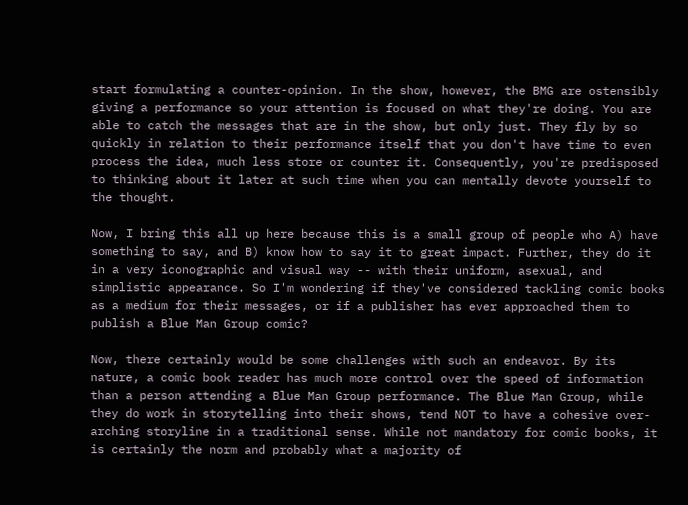start formulating a counter-opinion. In the show, however, the BMG are ostensibly giving a performance so your attention is focused on what they're doing. You are able to catch the messages that are in the show, but only just. They fly by so quickly in relation to their performance itself that you don't have time to even process the idea, much less store or counter it. Consequently, you're predisposed to thinking about it later at such time when you can mentally devote yourself to the thought.

Now, I bring this all up here because this is a small group of people who A) have something to say, and B) know how to say it to great impact. Further, they do it in a very iconographic and visual way -- with their uniform, asexual, and simplistic appearance. So I'm wondering if they've considered tackling comic books as a medium for their messages, or if a publisher has ever approached them to publish a Blue Man Group comic?

Now, there certainly would be some challenges with such an endeavor. By its nature, a comic book reader has much more control over the speed of information than a person attending a Blue Man Group performance. The Blue Man Group, while they do work in storytelling into their shows, tend NOT to have a cohesive over-arching storyline in a traditional sense. While not mandatory for comic books, it is certainly the norm and probably what a majority of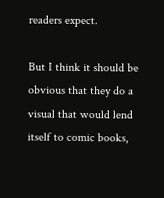readers expect.

But I think it should be obvious that they do a visual that would lend itself to comic books,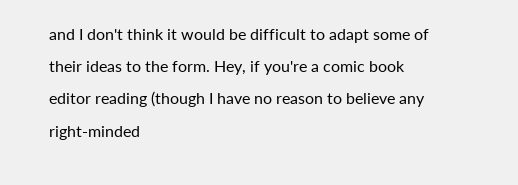and I don't think it would be difficult to adapt some of their ideas to the form. Hey, if you're a comic book editor reading (though I have no reason to believe any right-minded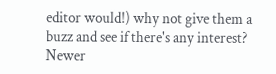editor would!) why not give them a buzz and see if there's any interest?
Newer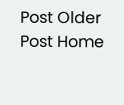Post Older Post Home